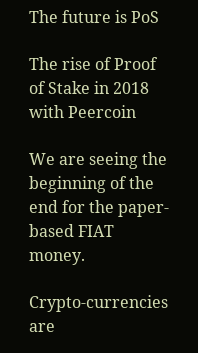The future is PoS

The rise of Proof of Stake in 2018 with Peercoin

We are seeing the beginning of the end for the paper-based FIAT money.

Crypto-currencies are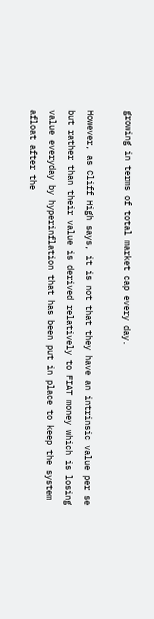growing in terms of total market cap every day.

However, as Cliff High says, it is not that they have an intrinsic value per se but rather than their value is derived relatively to FIAT money which is losing value everyday by hyperinflation that has been put in place to keep the system afloat after the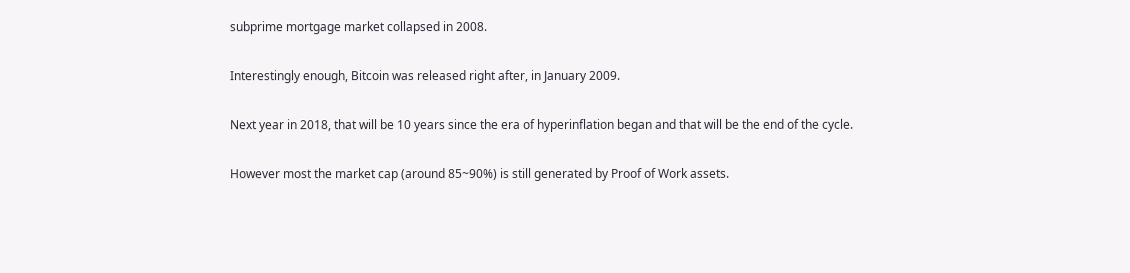subprime mortgage market collapsed in 2008.

Interestingly enough, Bitcoin was released right after, in January 2009.

Next year in 2018, that will be 10 years since the era of hyperinflation began and that will be the end of the cycle.

However most the market cap (around 85~90%) is still generated by Proof of Work assets.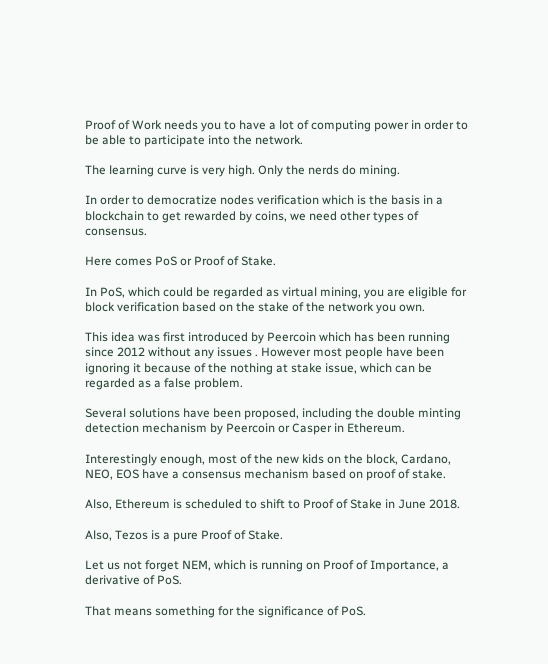Proof of Work needs you to have a lot of computing power in order to be able to participate into the network.

The learning curve is very high. Only the nerds do mining.

In order to democratize nodes verification which is the basis in a blockchain to get rewarded by coins, we need other types of consensus.

Here comes PoS or Proof of Stake.

In PoS, which could be regarded as virtual mining, you are eligible for block verification based on the stake of the network you own.

This idea was first introduced by Peercoin which has been running since 2012 without any issues . However most people have been ignoring it because of the nothing at stake issue, which can be regarded as a false problem.

Several solutions have been proposed, including the double minting detection mechanism by Peercoin or Casper in Ethereum.

Interestingly enough, most of the new kids on the block, Cardano, NEO, EOS have a consensus mechanism based on proof of stake.

Also, Ethereum is scheduled to shift to Proof of Stake in June 2018.

Also, Tezos is a pure Proof of Stake.

Let us not forget NEM, which is running on Proof of Importance, a derivative of PoS.

That means something for the significance of PoS.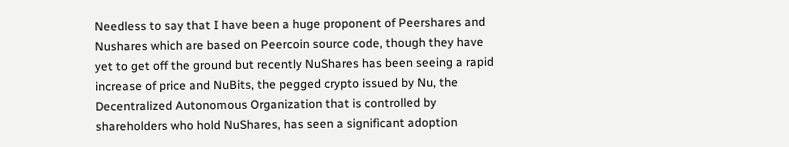Needless to say that I have been a huge proponent of Peershares and Nushares which are based on Peercoin source code, though they have yet to get off the ground but recently NuShares has been seeing a rapid increase of price and NuBits, the pegged crypto issued by Nu, the Decentralized Autonomous Organization that is controlled by shareholders who hold NuShares, has seen a significant adoption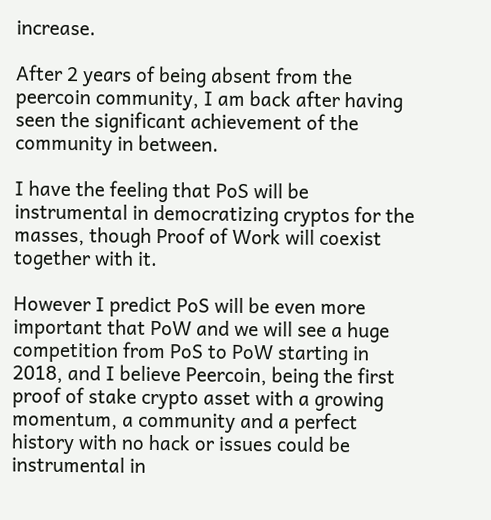increase.

After 2 years of being absent from the peercoin community, I am back after having seen the significant achievement of the community in between.

I have the feeling that PoS will be instrumental in democratizing cryptos for the masses, though Proof of Work will coexist together with it.

However I predict PoS will be even more important that PoW and we will see a huge competition from PoS to PoW starting in 2018, and I believe Peercoin, being the first proof of stake crypto asset with a growing momentum, a community and a perfect history with no hack or issues could be instrumental in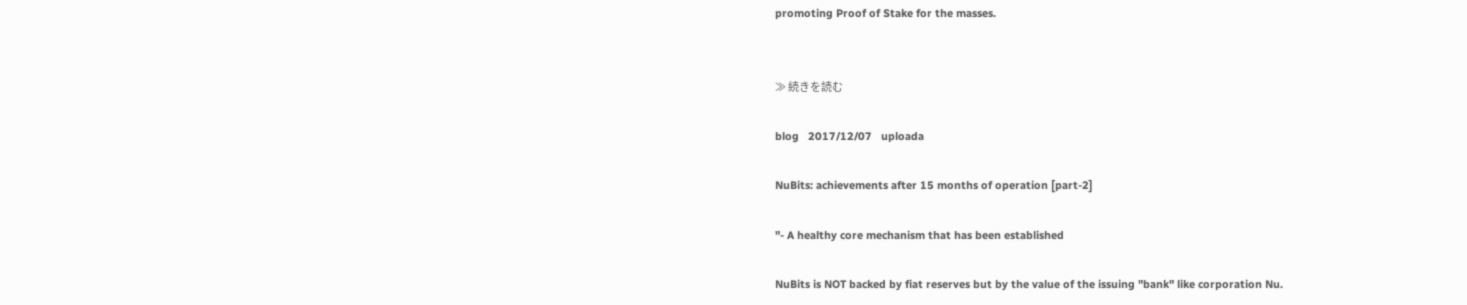promoting Proof of Stake for the masses.


≫ 続きを読む

blog   2017/12/07   uploada

NuBits: achievements after 15 months of operation [part-2]

"- A healthy core mechanism that has been established

NuBits is NOT backed by fiat reserves but by the value of the issuing "bank" like corporation Nu.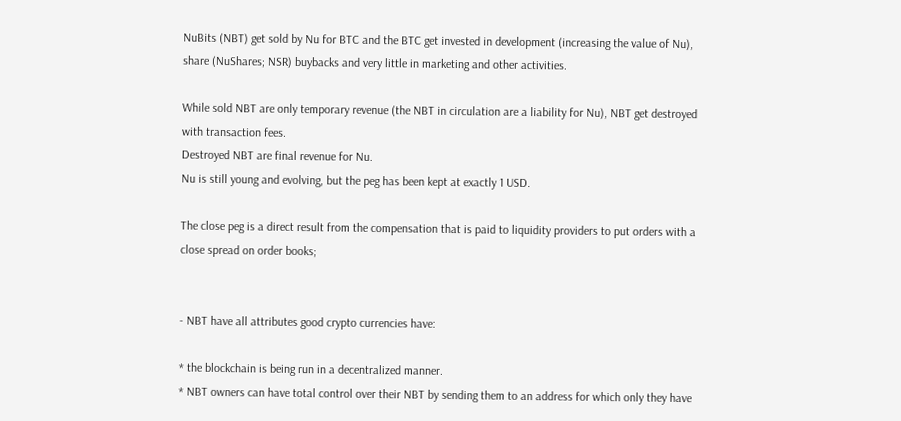NuBits (NBT) get sold by Nu for BTC and the BTC get invested in development (increasing the value of Nu), share (NuShares; NSR) buybacks and very little in marketing and other activities.

While sold NBT are only temporary revenue (the NBT in circulation are a liability for Nu), NBT get destroyed with transaction fees.
Destroyed NBT are final revenue for Nu.
Nu is still young and evolving, but the peg has been kept at exactly 1 USD.

The close peg is a direct result from the compensation that is paid to liquidity providers to put orders with a close spread on order books;


- NBT have all attributes good crypto currencies have:

* the blockchain is being run in a decentralized manner.
* NBT owners can have total control over their NBT by sending them to an address for which only they have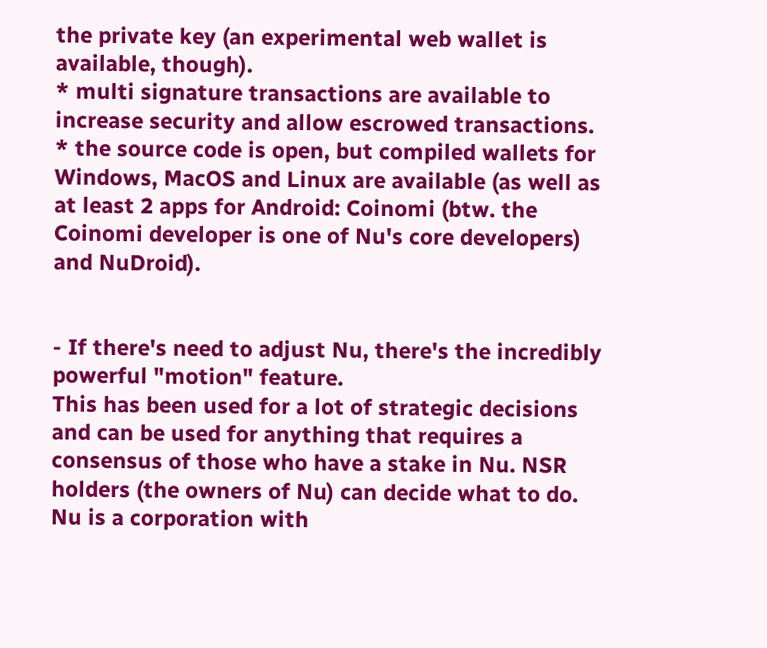the private key (an experimental web wallet is available, though).
* multi signature transactions are available to increase security and allow escrowed transactions.
* the source code is open, but compiled wallets for Windows, MacOS and Linux are available (as well as at least 2 apps for Android: Coinomi (btw. the Coinomi developer is one of Nu's core developers) and NuDroid).


- If there's need to adjust Nu, there's the incredibly powerful "motion" feature.
This has been used for a lot of strategic decisions and can be used for anything that requires a consensus of those who have a stake in Nu. NSR holders (the owners of Nu) can decide what to do.
Nu is a corporation with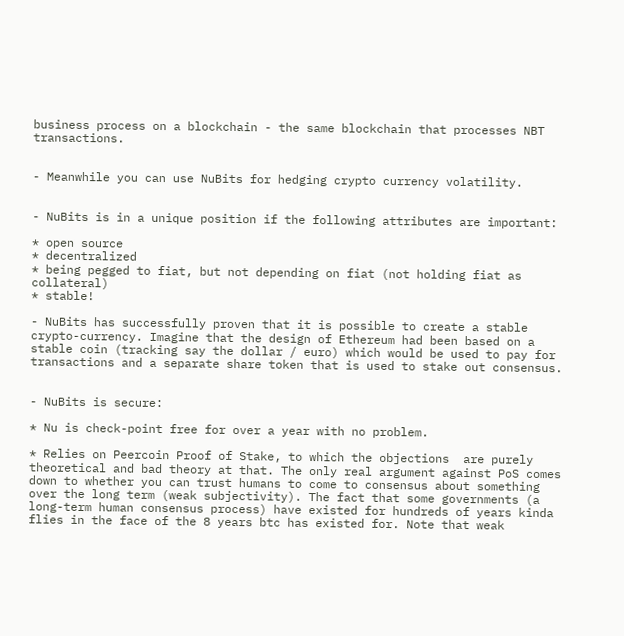business process on a blockchain - the same blockchain that processes NBT transactions.


- Meanwhile you can use NuBits for hedging crypto currency volatility.


- NuBits is in a unique position if the following attributes are important:

* open source
* decentralized
* being pegged to fiat, but not depending on fiat (not holding fiat as collateral)
* stable!

- NuBits has successfully proven that it is possible to create a stable crypto-currency. Imagine that the design of Ethereum had been based on a stable coin (tracking say the dollar / euro) which would be used to pay for transactions and a separate share token that is used to stake out consensus.


- NuBits is secure:

* Nu is check-point free for over a year with no problem.

* Relies on Peercoin Proof of Stake, to which the objections  are purely theoretical and bad theory at that. The only real argument against PoS comes down to whether you can trust humans to come to consensus about something over the long term (weak subjectivity). The fact that some governments (a long-term human consensus process) have existed for hundreds of years kinda flies in the face of the 8 years btc has existed for. Note that weak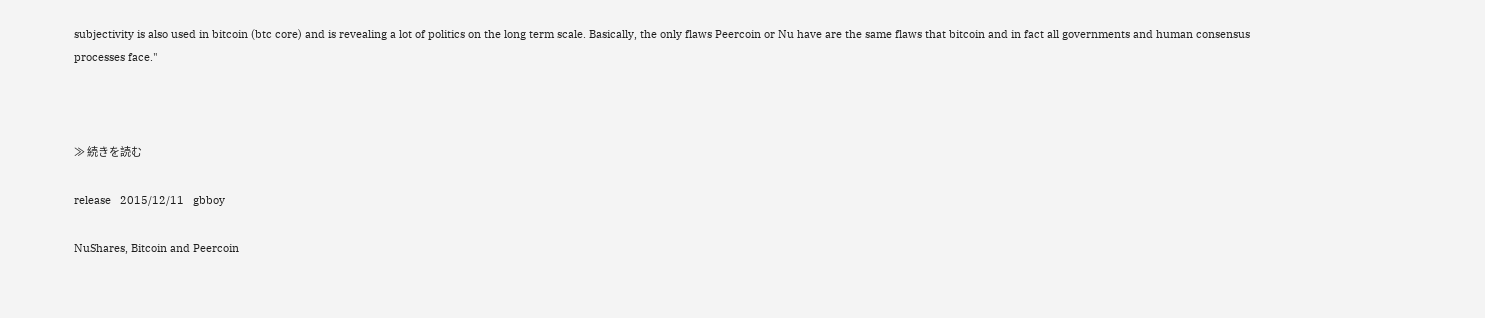subjectivity is also used in bitcoin (btc core) and is revealing a lot of politics on the long term scale. Basically, the only flaws Peercoin or Nu have are the same flaws that bitcoin and in fact all governments and human consensus processes face."



≫ 続きを読む

release   2015/12/11   gbboy

NuShares, Bitcoin and Peercoin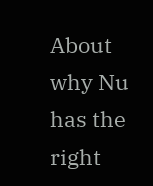About why Nu has the right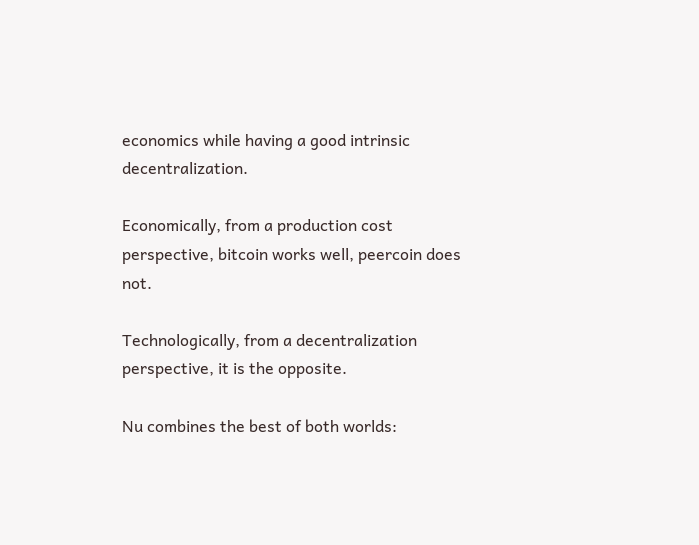economics while having a good intrinsic decentralization.

Economically, from a production cost perspective, bitcoin works well, peercoin does not.

Technologically, from a decentralization perspective, it is the opposite.

Nu combines the best of both worlds: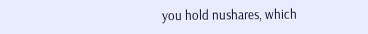you hold nushares, which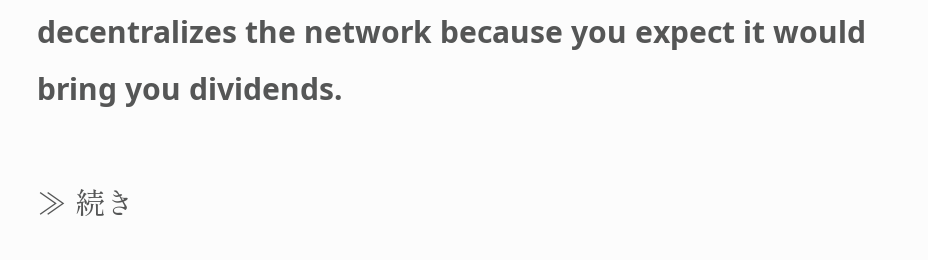decentralizes the network because you expect it would bring you dividends.

≫ 続き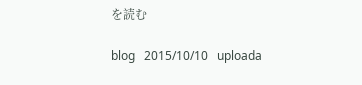を読む

blog   2015/10/10   uploada